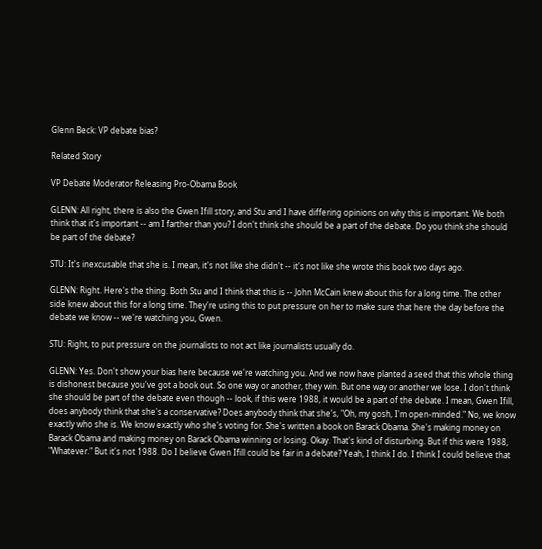Glenn Beck: VP debate bias?

Related Story

VP Debate Moderator Releasing Pro-Obama Book

GLENN: All right, there is also the Gwen Ifill story, and Stu and I have differing opinions on why this is important. We both think that it's important -- am I farther than you? I don't think she should be a part of the debate. Do you think she should be part of the debate?

STU: It's inexcusable that she is. I mean, it's not like she didn't -- it's not like she wrote this book two days ago.

GLENN: Right. Here's the thing. Both Stu and I think that this is -- John McCain knew about this for a long time. The other side knew about this for a long time. They're using this to put pressure on her to make sure that here the day before the debate we know -- we're watching you, Gwen.

STU: Right, to put pressure on the journalists to not act like journalists usually do.

GLENN: Yes. Don't show your bias here because we're watching you. And we now have planted a seed that this whole thing is dishonest because you've got a book out. So one way or another, they win. But one way or another we lose. I don't think she should be part of the debate even though -- look, if this were 1988, it would be a part of the debate. I mean, Gwen Ifill, does anybody think that she's a conservative? Does anybody think that she's, "Oh, my gosh, I'm open-minded." No, we know exactly who she is. We know exactly who she's voting for. She's written a book on Barack Obama. She's making money on Barack Obama and making money on Barack Obama winning or losing. Okay. That's kind of disturbing. But if this were 1988, "Whatever." But it's not 1988. Do I believe Gwen Ifill could be fair in a debate? Yeah, I think I do. I think I could believe that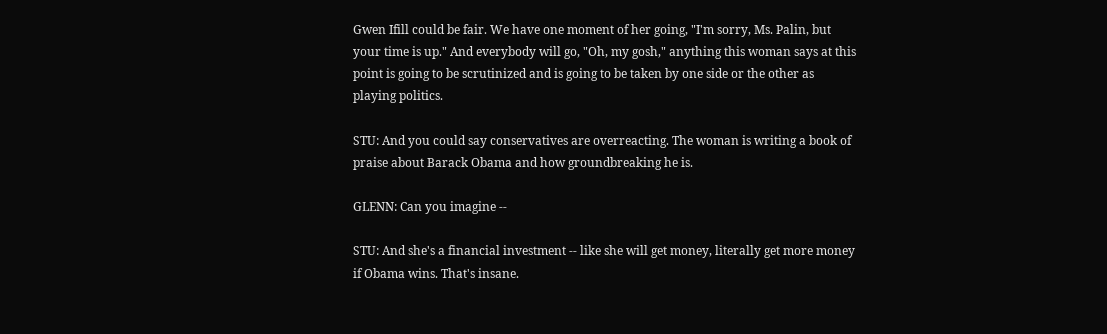Gwen Ifill could be fair. We have one moment of her going, "I'm sorry, Ms. Palin, but your time is up." And everybody will go, "Oh, my gosh," anything this woman says at this point is going to be scrutinized and is going to be taken by one side or the other as playing politics.

STU: And you could say conservatives are overreacting. The woman is writing a book of praise about Barack Obama and how groundbreaking he is.

GLENN: Can you imagine --

STU: And she's a financial investment -- like she will get money, literally get more money if Obama wins. That's insane.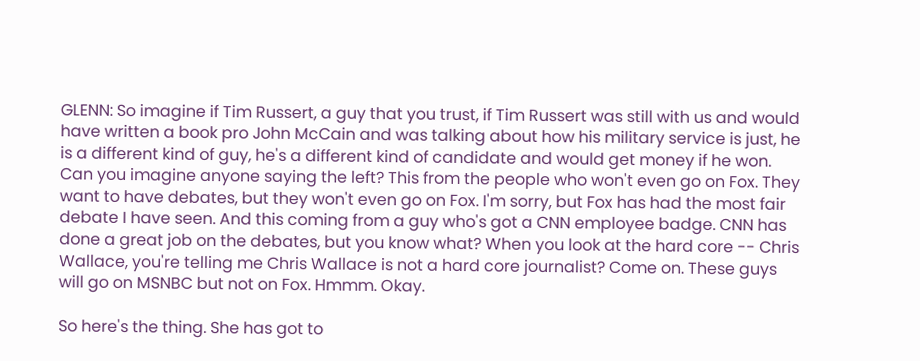GLENN: So imagine if Tim Russert, a guy that you trust, if Tim Russert was still with us and would have written a book pro John McCain and was talking about how his military service is just, he is a different kind of guy, he's a different kind of candidate and would get money if he won. Can you imagine anyone saying the left? This from the people who won't even go on Fox. They want to have debates, but they won't even go on Fox. I'm sorry, but Fox has had the most fair debate I have seen. And this coming from a guy who's got a CNN employee badge. CNN has done a great job on the debates, but you know what? When you look at the hard core -- Chris Wallace, you're telling me Chris Wallace is not a hard core journalist? Come on. These guys will go on MSNBC but not on Fox. Hmmm. Okay.

So here's the thing. She has got to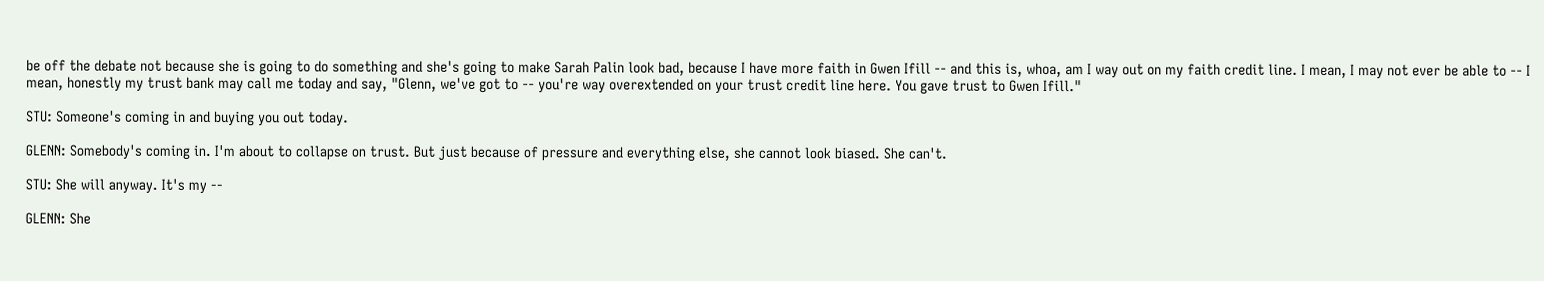be off the debate not because she is going to do something and she's going to make Sarah Palin look bad, because I have more faith in Gwen Ifill -- and this is, whoa, am I way out on my faith credit line. I mean, I may not ever be able to -- I mean, honestly my trust bank may call me today and say, "Glenn, we've got to -- you're way overextended on your trust credit line here. You gave trust to Gwen Ifill."

STU: Someone's coming in and buying you out today.

GLENN: Somebody's coming in. I'm about to collapse on trust. But just because of pressure and everything else, she cannot look biased. She can't.

STU: She will anyway. It's my --

GLENN: She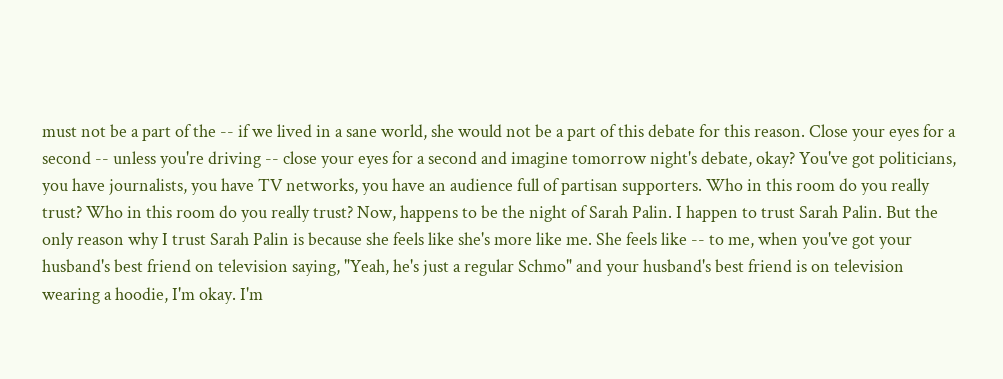must not be a part of the -- if we lived in a sane world, she would not be a part of this debate for this reason. Close your eyes for a second -- unless you're driving -- close your eyes for a second and imagine tomorrow night's debate, okay? You've got politicians, you have journalists, you have TV networks, you have an audience full of partisan supporters. Who in this room do you really trust? Who in this room do you really trust? Now, happens to be the night of Sarah Palin. I happen to trust Sarah Palin. But the only reason why I trust Sarah Palin is because she feels like she's more like me. She feels like -- to me, when you've got your husband's best friend on television saying, "Yeah, he's just a regular Schmo" and your husband's best friend is on television wearing a hoodie, I'm okay. I'm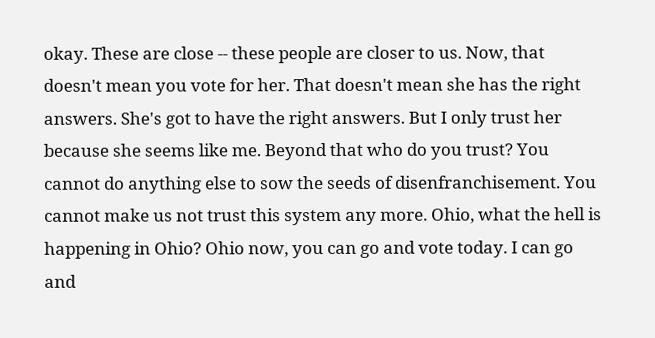okay. These are close -- these people are closer to us. Now, that doesn't mean you vote for her. That doesn't mean she has the right answers. She's got to have the right answers. But I only trust her because she seems like me. Beyond that who do you trust? You cannot do anything else to sow the seeds of disenfranchisement. You cannot make us not trust this system any more. Ohio, what the hell is happening in Ohio? Ohio now, you can go and vote today. I can go and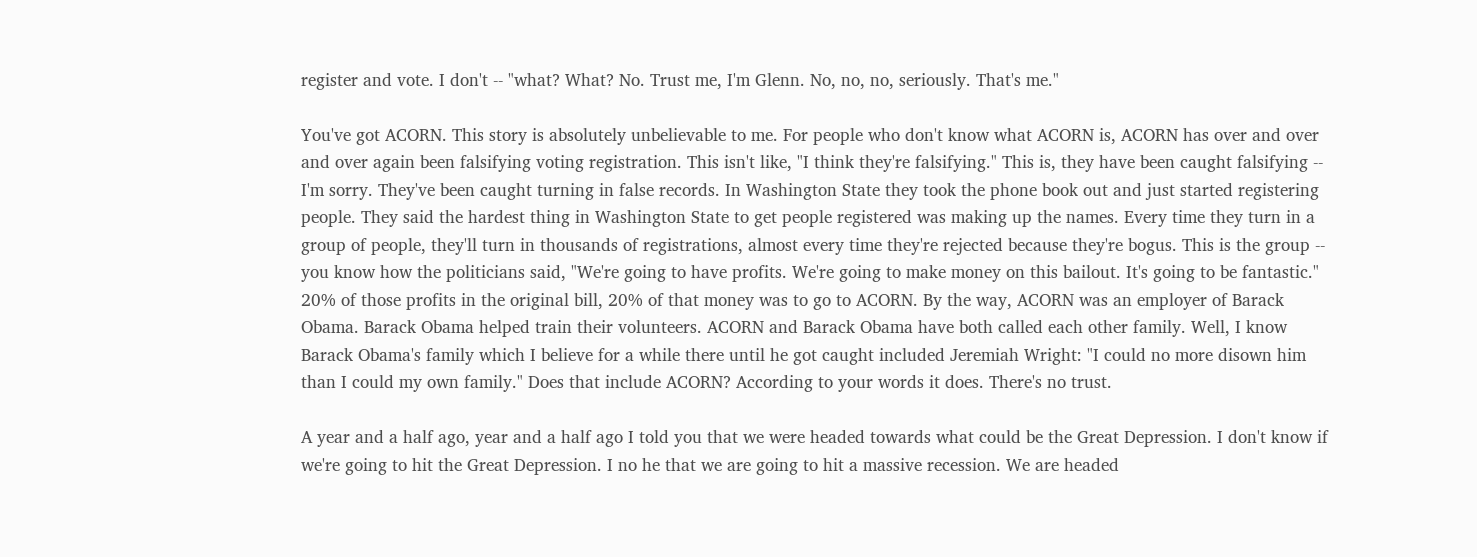register and vote. I don't -- "what? What? No. Trust me, I'm Glenn. No, no, no, seriously. That's me."

You've got ACORN. This story is absolutely unbelievable to me. For people who don't know what ACORN is, ACORN has over and over and over again been falsifying voting registration. This isn't like, "I think they're falsifying." This is, they have been caught falsifying -- I'm sorry. They've been caught turning in false records. In Washington State they took the phone book out and just started registering people. They said the hardest thing in Washington State to get people registered was making up the names. Every time they turn in a group of people, they'll turn in thousands of registrations, almost every time they're rejected because they're bogus. This is the group -- you know how the politicians said, "We're going to have profits. We're going to make money on this bailout. It's going to be fantastic." 20% of those profits in the original bill, 20% of that money was to go to ACORN. By the way, ACORN was an employer of Barack Obama. Barack Obama helped train their volunteers. ACORN and Barack Obama have both called each other family. Well, I know Barack Obama's family which I believe for a while there until he got caught included Jeremiah Wright: "I could no more disown him than I could my own family." Does that include ACORN? According to your words it does. There's no trust.

A year and a half ago, year and a half ago I told you that we were headed towards what could be the Great Depression. I don't know if we're going to hit the Great Depression. I no he that we are going to hit a massive recession. We are headed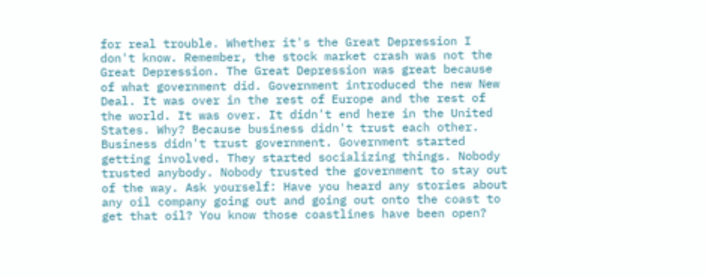for real trouble. Whether it's the Great Depression I don't know. Remember, the stock market crash was not the Great Depression. The Great Depression was great because of what government did. Government introduced the new New Deal. It was over in the rest of Europe and the rest of the world. It was over. It didn't end here in the United States. Why? Because business didn't trust each other. Business didn't trust government. Government started getting involved. They started socializing things. Nobody trusted anybody. Nobody trusted the government to stay out of the way. Ask yourself: Have you heard any stories about any oil company going out and going out onto the coast to get that oil? You know those coastlines have been open?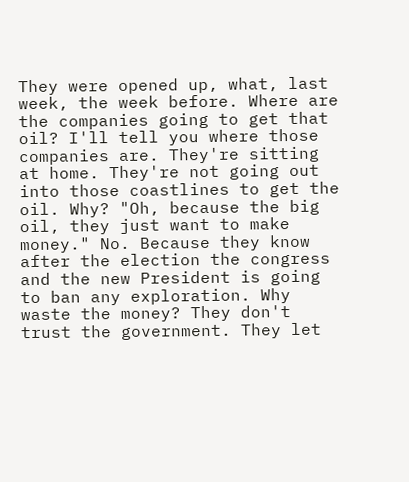They were opened up, what, last week, the week before. Where are the companies going to get that oil? I'll tell you where those companies are. They're sitting at home. They're not going out into those coastlines to get the oil. Why? "Oh, because the big oil, they just want to make money." No. Because they know after the election the congress and the new President is going to ban any exploration. Why waste the money? They don't trust the government. They let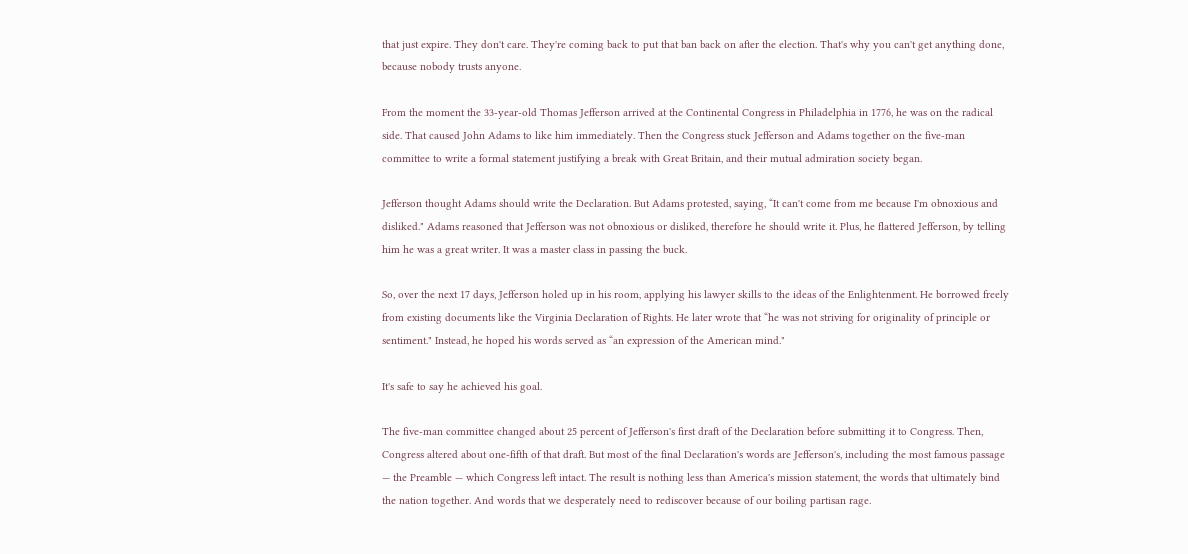that just expire. They don't care. They're coming back to put that ban back on after the election. That's why you can't get anything done, because nobody trusts anyone.

From the moment the 33-year-old Thomas Jefferson arrived at the Continental Congress in Philadelphia in 1776, he was on the radical side. That caused John Adams to like him immediately. Then the Congress stuck Jefferson and Adams together on the five-man committee to write a formal statement justifying a break with Great Britain, and their mutual admiration society began.

Jefferson thought Adams should write the Declaration. But Adams protested, saying, “It can't come from me because I'm obnoxious and disliked." Adams reasoned that Jefferson was not obnoxious or disliked, therefore he should write it. Plus, he flattered Jefferson, by telling him he was a great writer. It was a master class in passing the buck.

So, over the next 17 days, Jefferson holed up in his room, applying his lawyer skills to the ideas of the Enlightenment. He borrowed freely from existing documents like the Virginia Declaration of Rights. He later wrote that “he was not striving for originality of principle or sentiment." Instead, he hoped his words served as “an expression of the American mind."

It's safe to say he achieved his goal.

The five-man committee changed about 25 percent of Jefferson's first draft of the Declaration before submitting it to Congress. Then, Congress altered about one-fifth of that draft. But most of the final Declaration's words are Jefferson's, including the most famous passage — the Preamble — which Congress left intact. The result is nothing less than America's mission statement, the words that ultimately bind the nation together. And words that we desperately need to rediscover because of our boiling partisan rage.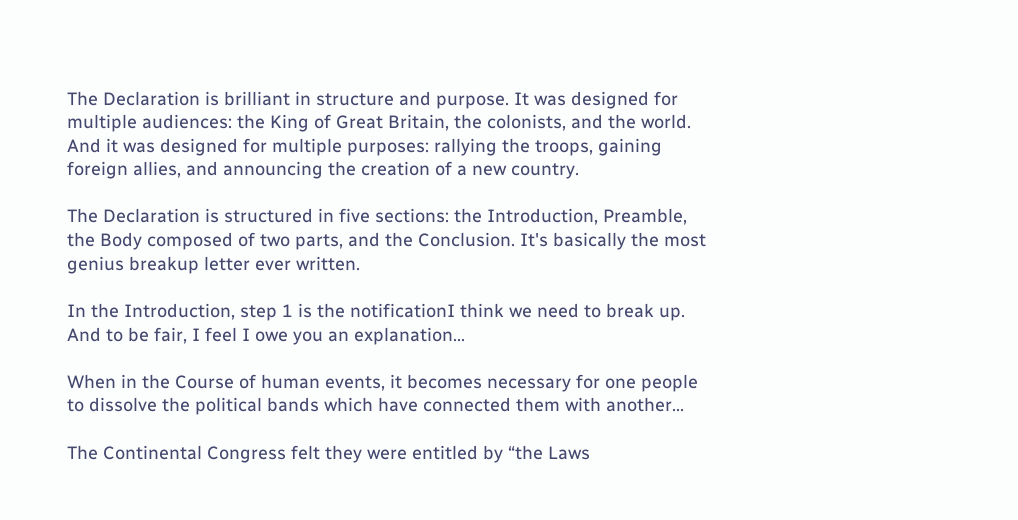The Declaration is brilliant in structure and purpose. It was designed for multiple audiences: the King of Great Britain, the colonists, and the world. And it was designed for multiple purposes: rallying the troops, gaining foreign allies, and announcing the creation of a new country.

The Declaration is structured in five sections: the Introduction, Preamble, the Body composed of two parts, and the Conclusion. It's basically the most genius breakup letter ever written.

In the Introduction, step 1 is the notificationI think we need to break up. And to be fair, I feel I owe you an explanation...

When in the Course of human events, it becomes necessary for one people to dissolve the political bands which have connected them with another…

The Continental Congress felt they were entitled by “the Laws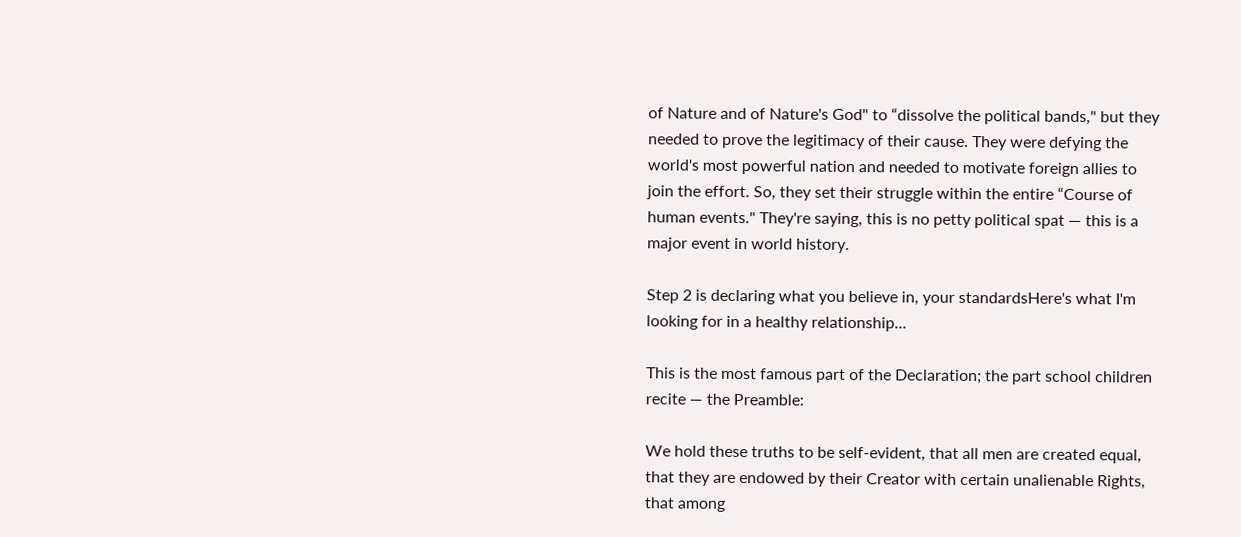of Nature and of Nature's God" to “dissolve the political bands," but they needed to prove the legitimacy of their cause. They were defying the world's most powerful nation and needed to motivate foreign allies to join the effort. So, they set their struggle within the entire “Course of human events." They're saying, this is no petty political spat — this is a major event in world history.

Step 2 is declaring what you believe in, your standardsHere's what I'm looking for in a healthy relationship...

This is the most famous part of the Declaration; the part school children recite — the Preamble:

We hold these truths to be self-evident, that all men are created equal, that they are endowed by their Creator with certain unalienable Rights, that among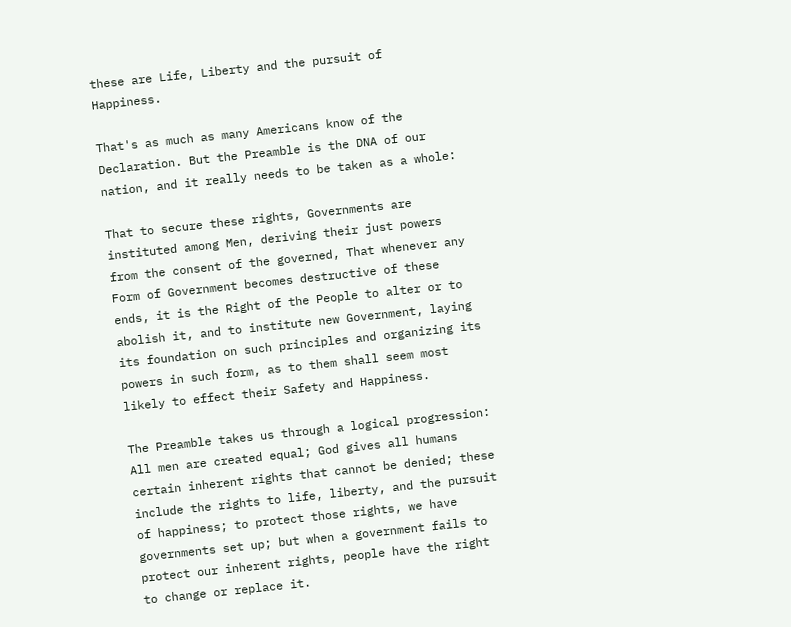these are Life, Liberty and the pursuit of Happiness.

That's as much as many Americans know of the Declaration. But the Preamble is the DNA of our nation, and it really needs to be taken as a whole:

That to secure these rights, Governments are instituted among Men, deriving their just powers from the consent of the governed, That whenever any Form of Government becomes destructive of these ends, it is the Right of the People to alter or to abolish it, and to institute new Government, laying its foundation on such principles and organizing its powers in such form, as to them shall seem most likely to effect their Safety and Happiness.

The Preamble takes us through a logical progression: All men are created equal; God gives all humans certain inherent rights that cannot be denied; these include the rights to life, liberty, and the pursuit of happiness; to protect those rights, we have governments set up; but when a government fails to protect our inherent rights, people have the right to change or replace it.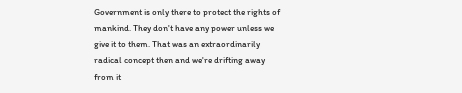Government is only there to protect the rights of mankind. They don't have any power unless we give it to them. That was an extraordinarily radical concept then and we're drifting away from it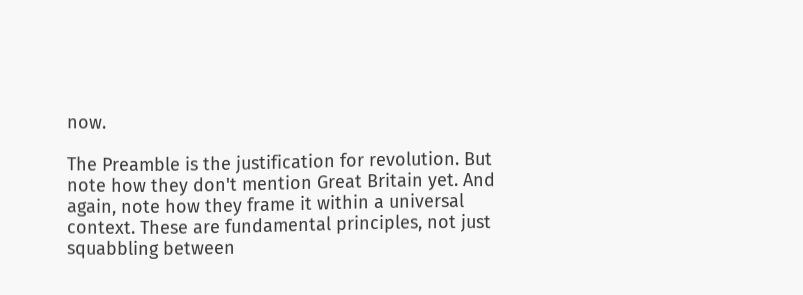now.

The Preamble is the justification for revolution. But note how they don't mention Great Britain yet. And again, note how they frame it within a universal context. These are fundamental principles, not just squabbling between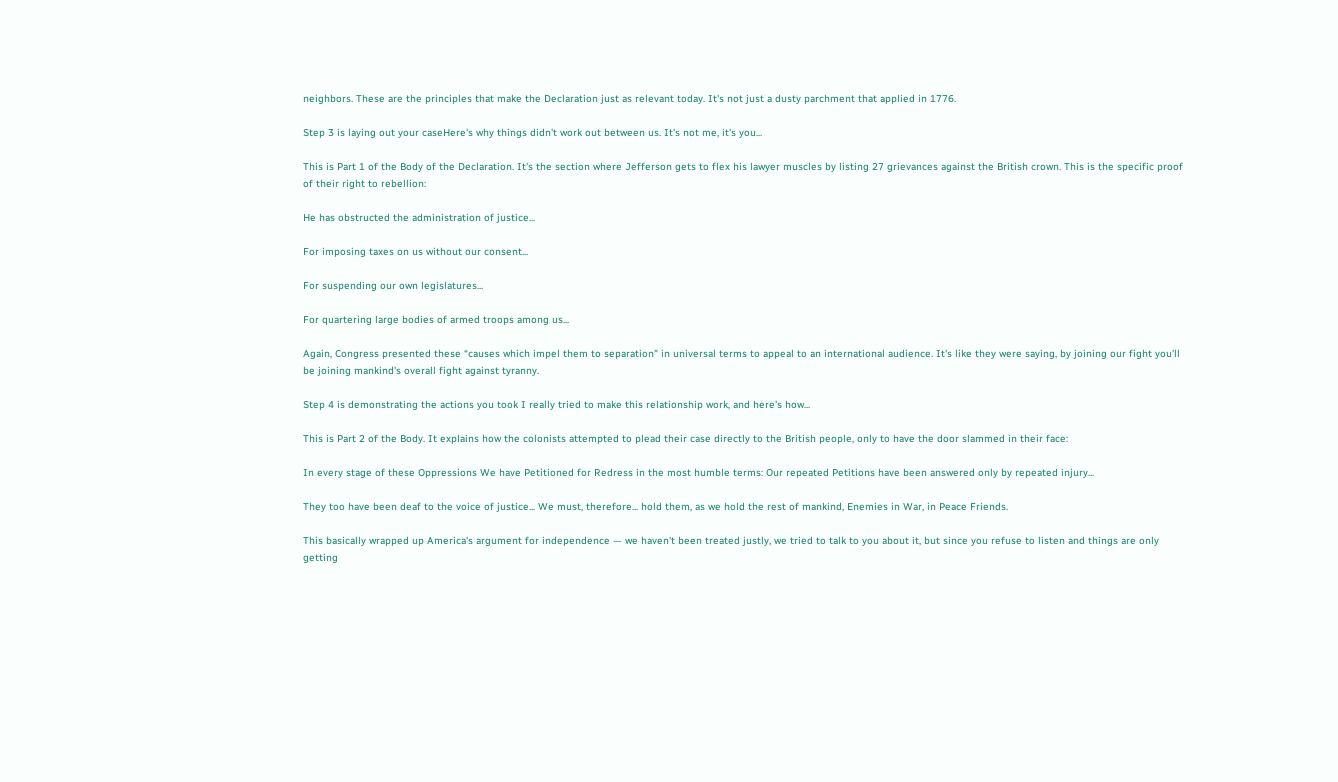neighbors. These are the principles that make the Declaration just as relevant today. It's not just a dusty parchment that applied in 1776.

Step 3 is laying out your caseHere's why things didn't work out between us. It's not me, it's you...

This is Part 1 of the Body of the Declaration. It's the section where Jefferson gets to flex his lawyer muscles by listing 27 grievances against the British crown. This is the specific proof of their right to rebellion:

He has obstructed the administration of justice...

For imposing taxes on us without our consent...

For suspending our own legislatures...

For quartering large bodies of armed troops among us...

Again, Congress presented these “causes which impel them to separation" in universal terms to appeal to an international audience. It's like they were saying, by joining our fight you'll be joining mankind's overall fight against tyranny.

Step 4 is demonstrating the actions you took I really tried to make this relationship work, and here's how...

This is Part 2 of the Body. It explains how the colonists attempted to plead their case directly to the British people, only to have the door slammed in their face:

In every stage of these Oppressions We have Petitioned for Redress in the most humble terms: Our repeated Petitions have been answered only by repeated injury...

They too have been deaf to the voice of justice... We must, therefore... hold them, as we hold the rest of mankind, Enemies in War, in Peace Friends.

This basically wrapped up America's argument for independence — we haven't been treated justly, we tried to talk to you about it, but since you refuse to listen and things are only getting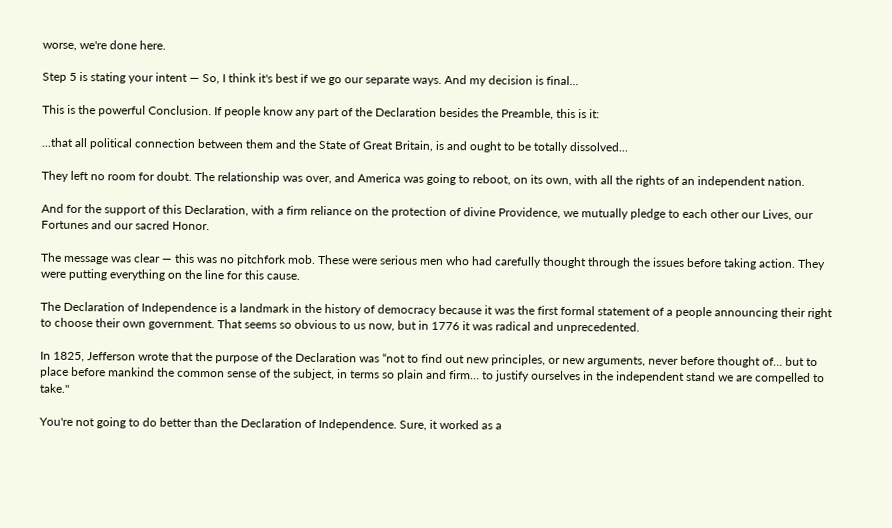worse, we're done here.

Step 5 is stating your intent — So, I think it's best if we go our separate ways. And my decision is final...

This is the powerful Conclusion. If people know any part of the Declaration besides the Preamble, this is it:

...that all political connection between them and the State of Great Britain, is and ought to be totally dissolved...

They left no room for doubt. The relationship was over, and America was going to reboot, on its own, with all the rights of an independent nation.

And for the support of this Declaration, with a firm reliance on the protection of divine Providence, we mutually pledge to each other our Lives, our Fortunes and our sacred Honor.

The message was clear — this was no pitchfork mob. These were serious men who had carefully thought through the issues before taking action. They were putting everything on the line for this cause.

The Declaration of Independence is a landmark in the history of democracy because it was the first formal statement of a people announcing their right to choose their own government. That seems so obvious to us now, but in 1776 it was radical and unprecedented.

In 1825, Jefferson wrote that the purpose of the Declaration was “not to find out new principles, or new arguments, never before thought of… but to place before mankind the common sense of the subject, in terms so plain and firm… to justify ourselves in the independent stand we are compelled to take."

You're not going to do better than the Declaration of Independence. Sure, it worked as a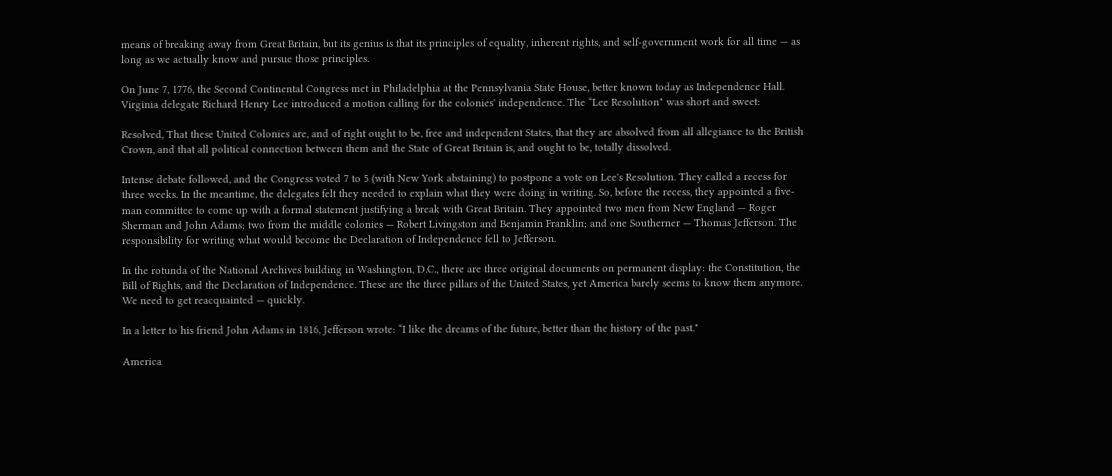means of breaking away from Great Britain, but its genius is that its principles of equality, inherent rights, and self-government work for all time — as long as we actually know and pursue those principles.

On June 7, 1776, the Second Continental Congress met in Philadelphia at the Pennsylvania State House, better known today as Independence Hall. Virginia delegate Richard Henry Lee introduced a motion calling for the colonies' independence. The “Lee Resolution" was short and sweet:

Resolved, That these United Colonies are, and of right ought to be, free and independent States, that they are absolved from all allegiance to the British Crown, and that all political connection between them and the State of Great Britain is, and ought to be, totally dissolved.

Intense debate followed, and the Congress voted 7 to 5 (with New York abstaining) to postpone a vote on Lee's Resolution. They called a recess for three weeks. In the meantime, the delegates felt they needed to explain what they were doing in writing. So, before the recess, they appointed a five-man committee to come up with a formal statement justifying a break with Great Britain. They appointed two men from New England — Roger Sherman and John Adams; two from the middle colonies — Robert Livingston and Benjamin Franklin; and one Southerner — Thomas Jefferson. The responsibility for writing what would become the Declaration of Independence fell to Jefferson.

In the rotunda of the National Archives building in Washington, D.C., there are three original documents on permanent display: the Constitution, the Bill of Rights, and the Declaration of Independence. These are the three pillars of the United States, yet America barely seems to know them anymore. We need to get reacquainted — quickly.

In a letter to his friend John Adams in 1816, Jefferson wrote: “I like the dreams of the future, better than the history of the past."

America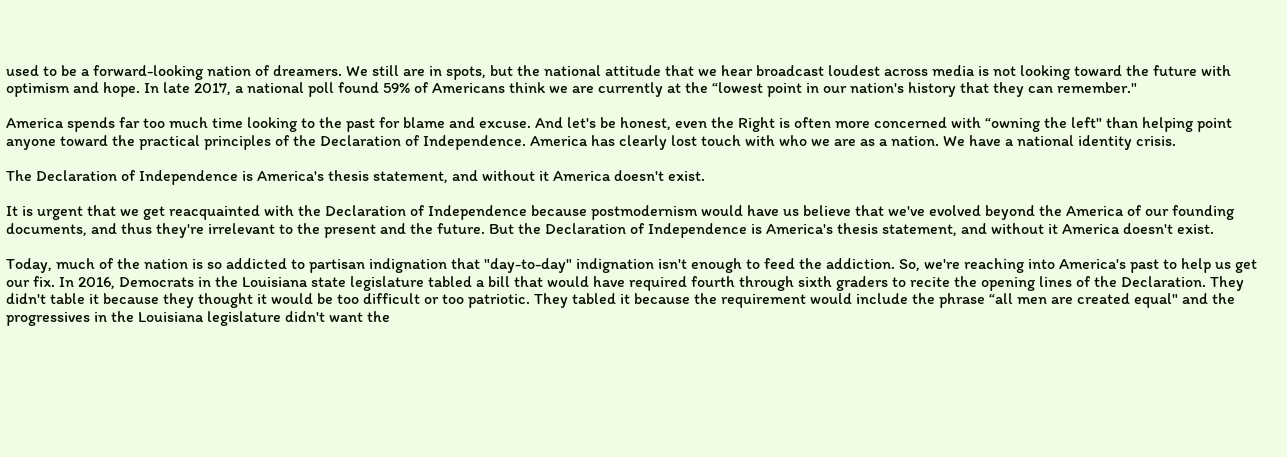used to be a forward-looking nation of dreamers. We still are in spots, but the national attitude that we hear broadcast loudest across media is not looking toward the future with optimism and hope. In late 2017, a national poll found 59% of Americans think we are currently at the “lowest point in our nation's history that they can remember."

America spends far too much time looking to the past for blame and excuse. And let's be honest, even the Right is often more concerned with “owning the left" than helping point anyone toward the practical principles of the Declaration of Independence. America has clearly lost touch with who we are as a nation. We have a national identity crisis.

The Declaration of Independence is America's thesis statement, and without it America doesn't exist.

It is urgent that we get reacquainted with the Declaration of Independence because postmodernism would have us believe that we've evolved beyond the America of our founding documents, and thus they're irrelevant to the present and the future. But the Declaration of Independence is America's thesis statement, and without it America doesn't exist.

Today, much of the nation is so addicted to partisan indignation that "day-to-day" indignation isn't enough to feed the addiction. So, we're reaching into America's past to help us get our fix. In 2016, Democrats in the Louisiana state legislature tabled a bill that would have required fourth through sixth graders to recite the opening lines of the Declaration. They didn't table it because they thought it would be too difficult or too patriotic. They tabled it because the requirement would include the phrase “all men are created equal" and the progressives in the Louisiana legislature didn't want the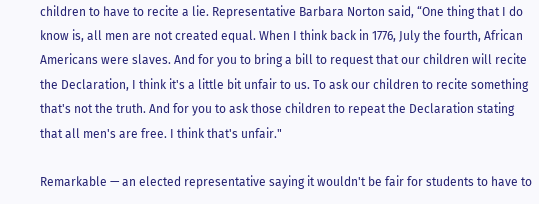children to have to recite a lie. Representative Barbara Norton said, “One thing that I do know is, all men are not created equal. When I think back in 1776, July the fourth, African Americans were slaves. And for you to bring a bill to request that our children will recite the Declaration, I think it's a little bit unfair to us. To ask our children to recite something that's not the truth. And for you to ask those children to repeat the Declaration stating that all men's are free. I think that's unfair."

Remarkable — an elected representative saying it wouldn't be fair for students to have to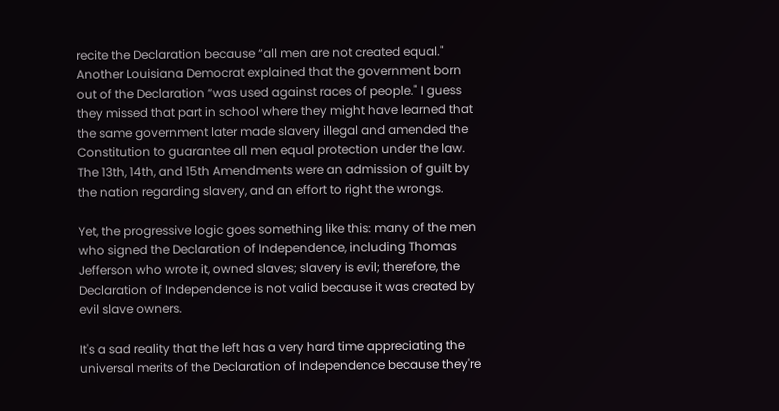recite the Declaration because “all men are not created equal." Another Louisiana Democrat explained that the government born out of the Declaration “was used against races of people." I guess they missed that part in school where they might have learned that the same government later made slavery illegal and amended the Constitution to guarantee all men equal protection under the law. The 13th, 14th, and 15th Amendments were an admission of guilt by the nation regarding slavery, and an effort to right the wrongs.

Yet, the progressive logic goes something like this: many of the men who signed the Declaration of Independence, including Thomas Jefferson who wrote it, owned slaves; slavery is evil; therefore, the Declaration of Independence is not valid because it was created by evil slave owners.

It's a sad reality that the left has a very hard time appreciating the universal merits of the Declaration of Independence because they're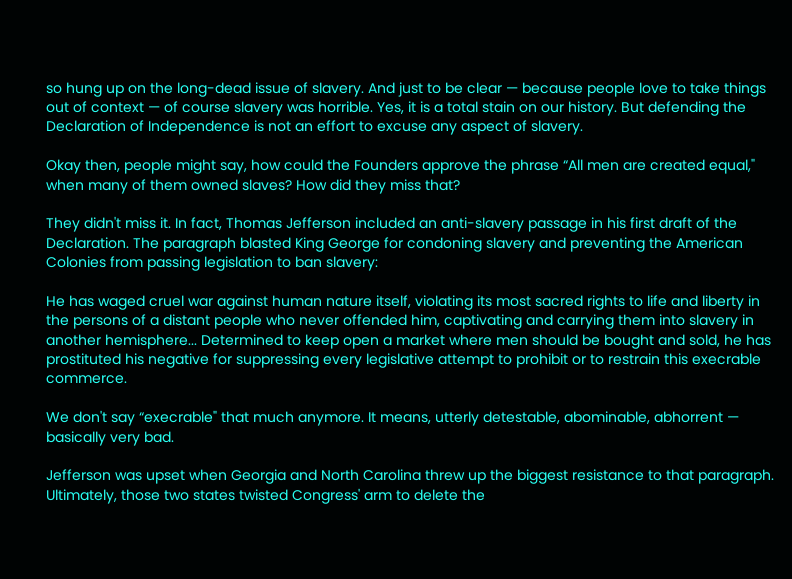so hung up on the long-dead issue of slavery. And just to be clear — because people love to take things out of context — of course slavery was horrible. Yes, it is a total stain on our history. But defending the Declaration of Independence is not an effort to excuse any aspect of slavery.

Okay then, people might say, how could the Founders approve the phrase “All men are created equal," when many of them owned slaves? How did they miss that?

They didn't miss it. In fact, Thomas Jefferson included an anti-slavery passage in his first draft of the Declaration. The paragraph blasted King George for condoning slavery and preventing the American Colonies from passing legislation to ban slavery:

He has waged cruel war against human nature itself, violating its most sacred rights to life and liberty in the persons of a distant people who never offended him, captivating and carrying them into slavery in another hemisphere... Determined to keep open a market where men should be bought and sold, he has prostituted his negative for suppressing every legislative attempt to prohibit or to restrain this execrable commerce.

We don't say “execrable" that much anymore. It means, utterly detestable, abominable, abhorrent — basically very bad.

Jefferson was upset when Georgia and North Carolina threw up the biggest resistance to that paragraph. Ultimately, those two states twisted Congress' arm to delete the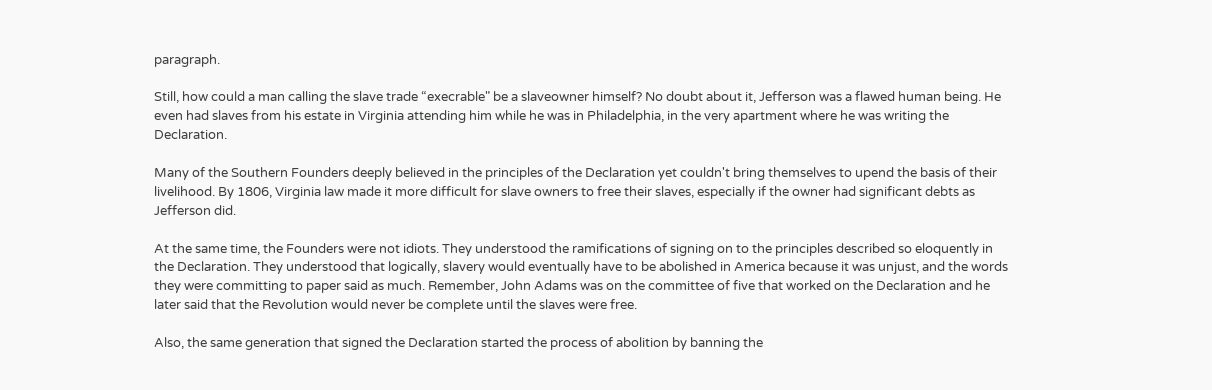paragraph.

Still, how could a man calling the slave trade “execrable" be a slaveowner himself? No doubt about it, Jefferson was a flawed human being. He even had slaves from his estate in Virginia attending him while he was in Philadelphia, in the very apartment where he was writing the Declaration.

Many of the Southern Founders deeply believed in the principles of the Declaration yet couldn't bring themselves to upend the basis of their livelihood. By 1806, Virginia law made it more difficult for slave owners to free their slaves, especially if the owner had significant debts as Jefferson did.

At the same time, the Founders were not idiots. They understood the ramifications of signing on to the principles described so eloquently in the Declaration. They understood that logically, slavery would eventually have to be abolished in America because it was unjust, and the words they were committing to paper said as much. Remember, John Adams was on the committee of five that worked on the Declaration and he later said that the Revolution would never be complete until the slaves were free.

Also, the same generation that signed the Declaration started the process of abolition by banning the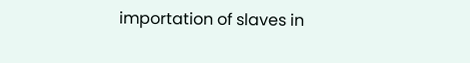importation of slaves in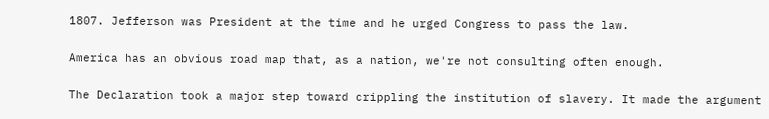1807. Jefferson was President at the time and he urged Congress to pass the law.

America has an obvious road map that, as a nation, we're not consulting often enough.

The Declaration took a major step toward crippling the institution of slavery. It made the argument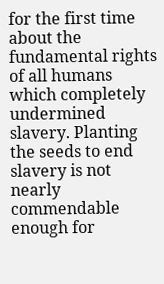for the first time about the fundamental rights of all humans which completely undermined slavery. Planting the seeds to end slavery is not nearly commendable enough for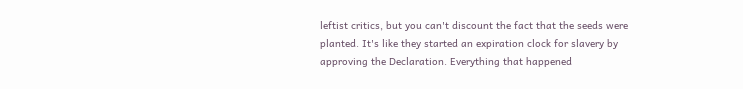leftist critics, but you can't discount the fact that the seeds were planted. It's like they started an expiration clock for slavery by approving the Declaration. Everything that happened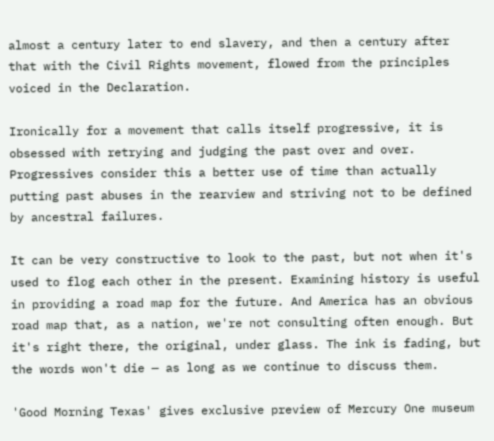almost a century later to end slavery, and then a century after that with the Civil Rights movement, flowed from the principles voiced in the Declaration.

Ironically for a movement that calls itself progressive, it is obsessed with retrying and judging the past over and over. Progressives consider this a better use of time than actually putting past abuses in the rearview and striving not to be defined by ancestral failures.

It can be very constructive to look to the past, but not when it's used to flog each other in the present. Examining history is useful in providing a road map for the future. And America has an obvious road map that, as a nation, we're not consulting often enough. But it's right there, the original, under glass. The ink is fading, but the words won't die — as long as we continue to discuss them.

'Good Morning Texas' gives exclusive preview of Mercury One museum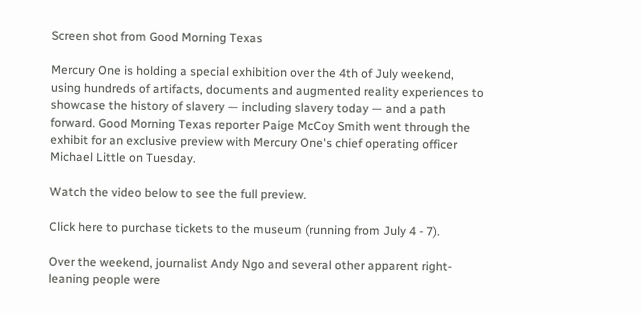Screen shot from Good Morning Texas

Mercury One is holding a special exhibition over the 4th of July weekend, using hundreds of artifacts, documents and augmented reality experiences to showcase the history of slavery — including slavery today — and a path forward. Good Morning Texas reporter Paige McCoy Smith went through the exhibit for an exclusive preview with Mercury One's chief operating officer Michael Little on Tuesday.

Watch the video below to see the full preview.

Click here to purchase tickets to the museum (running from July 4 - 7).

Over the weekend, journalist Andy Ngo and several other apparent right-leaning people were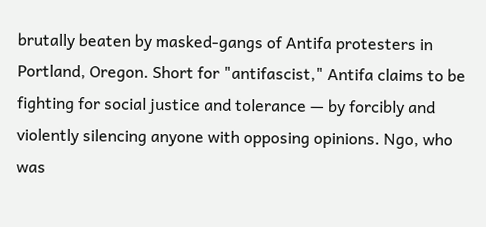brutally beaten by masked-gangs of Antifa protesters in Portland, Oregon. Short for "antifascist," Antifa claims to be fighting for social justice and tolerance — by forcibly and violently silencing anyone with opposing opinions. Ngo, who was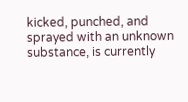kicked, punched, and sprayed with an unknown substance, is currently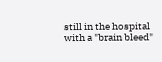still in the hospital with a "brain bleed"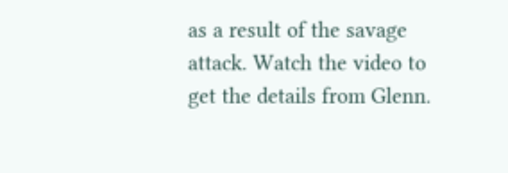as a result of the savage attack. Watch the video to get the details from Glenn.